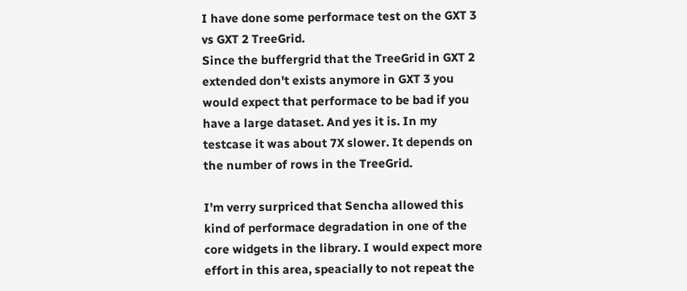I have done some performace test on the GXT 3 vs GXT 2 TreeGrid.
Since the buffergrid that the TreeGrid in GXT 2 extended don't exists anymore in GXT 3 you would expect that performace to be bad if you have a large dataset. And yes it is. In my testcase it was about 7X slower. It depends on the number of rows in the TreeGrid.

I'm verry surpriced that Sencha allowed this kind of performace degradation in one of the core widgets in the library. I would expect more effort in this area, speacially to not repeat the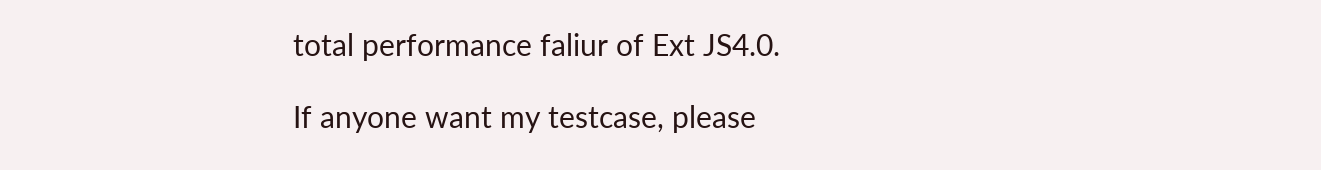total performance faliur of Ext JS4.0.

If anyone want my testcase, please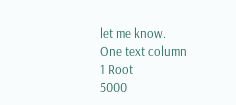let me know.
One text column
1 Root
5000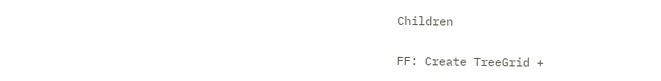Children

FF: Create TreeGrid +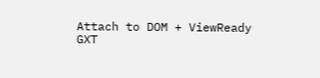Attach to DOM + ViewReady
GXT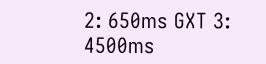2: 650ms GXT 3: 4500ms